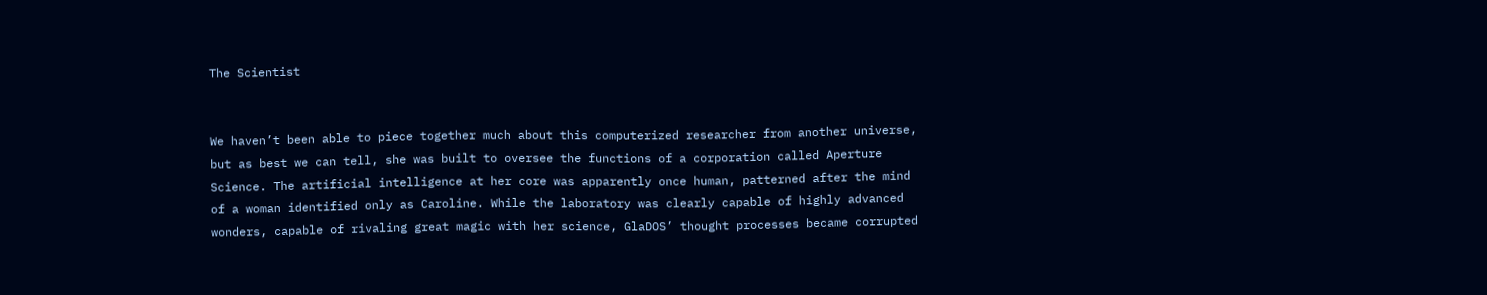The Scientist


We haven’t been able to piece together much about this computerized researcher from another universe, but as best we can tell, she was built to oversee the functions of a corporation called Aperture Science. The artificial intelligence at her core was apparently once human, patterned after the mind of a woman identified only as Caroline. While the laboratory was clearly capable of highly advanced wonders, capable of rivaling great magic with her science, GlaDOS’ thought processes became corrupted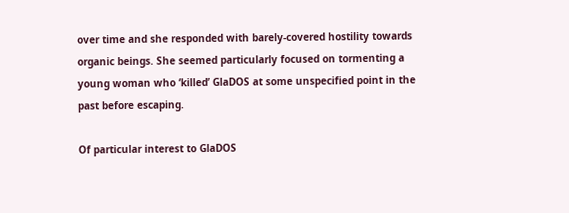over time and she responded with barely-covered hostility towards organic beings. She seemed particularly focused on tormenting a young woman who ‘killed’ GlaDOS at some unspecified point in the past before escaping.

Of particular interest to GlaDOS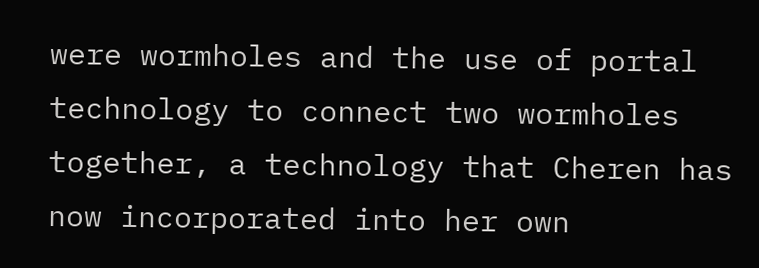were wormholes and the use of portal technology to connect two wormholes together, a technology that Cheren has now incorporated into her own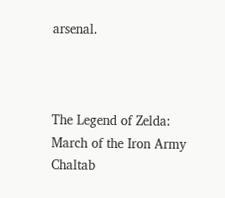arsenal.



The Legend of Zelda: March of the Iron Army Chaltab